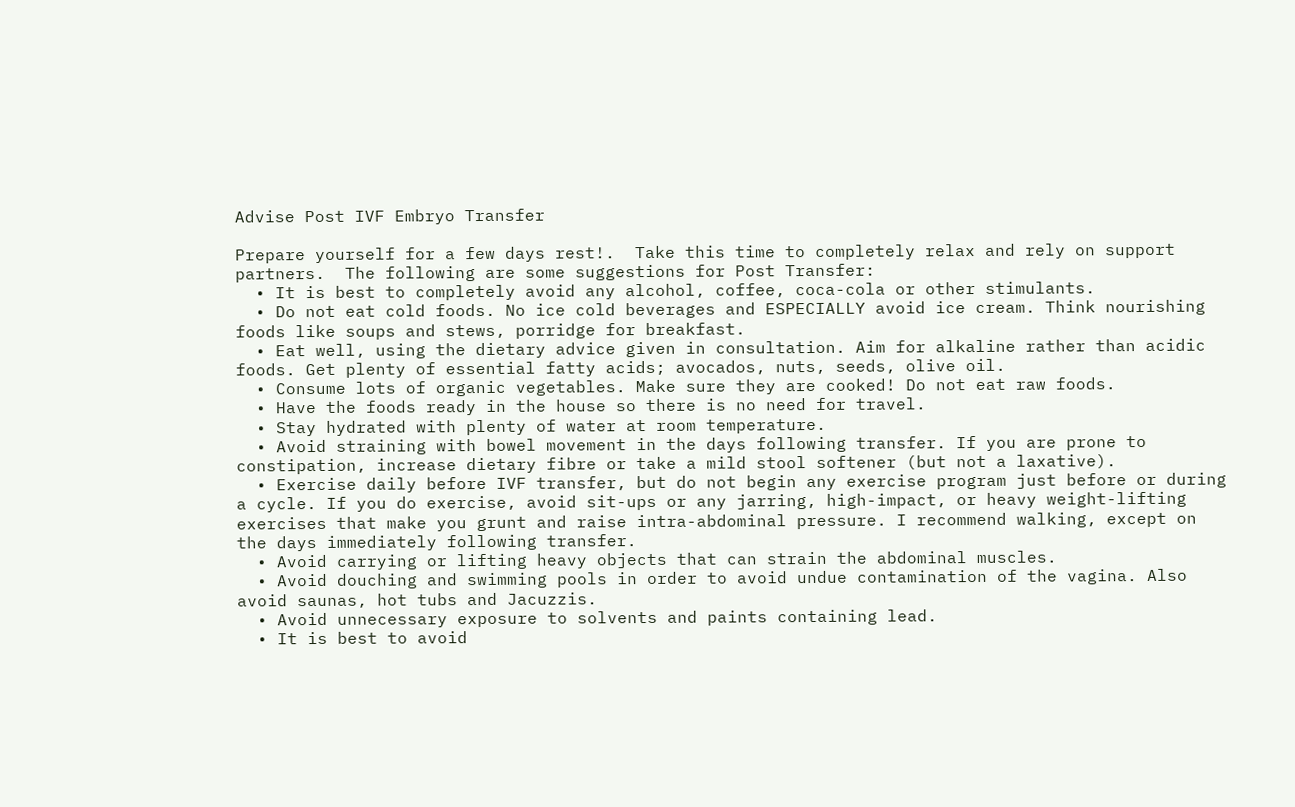Advise Post IVF Embryo Transfer

Prepare yourself for a few days rest!.  Take this time to completely relax and rely on support partners.  The following are some suggestions for Post Transfer:
  • It is best to completely avoid any alcohol, coffee, coca-cola or other stimulants.
  • Do not eat cold foods. No ice cold beverages and ESPECIALLY avoid ice cream. Think nourishing foods like soups and stews, porridge for breakfast.
  • Eat well, using the dietary advice given in consultation. Aim for alkaline rather than acidic foods. Get plenty of essential fatty acids; avocados, nuts, seeds, olive oil.
  • Consume lots of organic vegetables. Make sure they are cooked! Do not eat raw foods.
  • Have the foods ready in the house so there is no need for travel.
  • Stay hydrated with plenty of water at room temperature.
  • Avoid straining with bowel movement in the days following transfer. If you are prone to constipation, increase dietary fibre or take a mild stool softener (but not a laxative).
  • Exercise daily before IVF transfer, but do not begin any exercise program just before or during a cycle. If you do exercise, avoid sit-ups or any jarring, high-impact, or heavy weight-lifting exercises that make you grunt and raise intra-abdominal pressure. I recommend walking, except on the days immediately following transfer.
  • Avoid carrying or lifting heavy objects that can strain the abdominal muscles.
  • Avoid douching and swimming pools in order to avoid undue contamination of the vagina. Also avoid saunas, hot tubs and Jacuzzis.
  • Avoid unnecessary exposure to solvents and paints containing lead.
  • It is best to avoid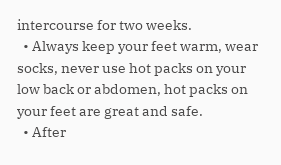intercourse for two weeks.
  • Always keep your feet warm, wear socks, never use hot packs on your low back or abdomen, hot packs on your feet are great and safe.
  • After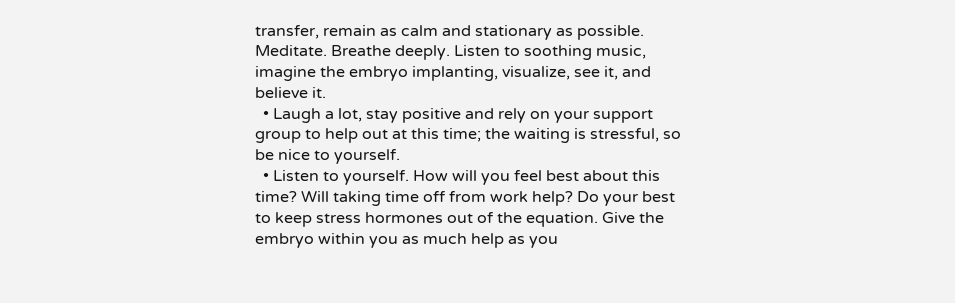transfer, remain as calm and stationary as possible. Meditate. Breathe deeply. Listen to soothing music, imagine the embryo implanting, visualize, see it, and believe it.
  • Laugh a lot, stay positive and rely on your support group to help out at this time; the waiting is stressful, so be nice to yourself.
  • Listen to yourself. How will you feel best about this time? Will taking time off from work help? Do your best to keep stress hormones out of the equation. Give the embryo within you as much help as you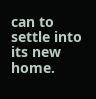can to settle into its new home.